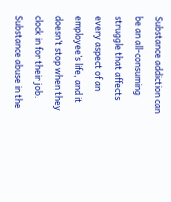Substance addiction can be an all-consuming struggle that affects every aspect of an employee’s life, and it doesn’t stop when they clock in for their job. Substance abuse in the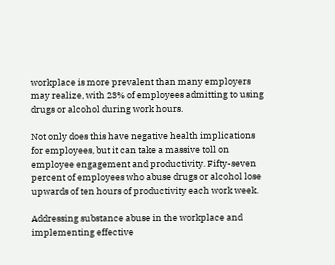workplace is more prevalent than many employers may realize, with 23% of employees admitting to using drugs or alcohol during work hours.

Not only does this have negative health implications for employees, but it can take a massive toll on employee engagement and productivity. Fifty-seven percent of employees who abuse drugs or alcohol lose upwards of ten hours of productivity each work week.

Addressing substance abuse in the workplace and implementing effective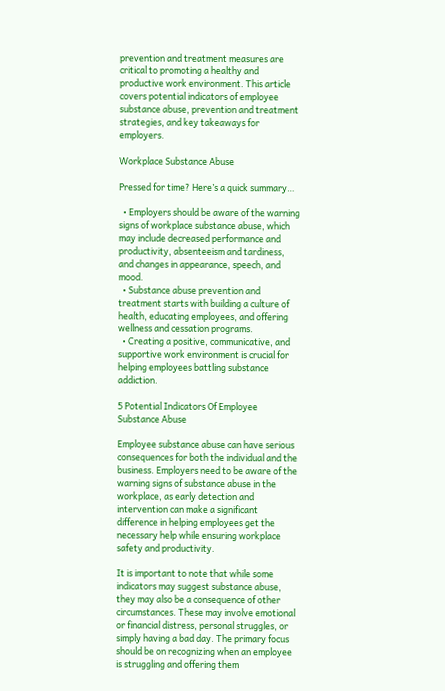prevention and treatment measures are critical to promoting a healthy and productive work environment. This article covers potential indicators of employee substance abuse, prevention and treatment strategies, and key takeaways for employers.

Workplace Substance Abuse

Pressed for time? Here’s a quick summary…

  • Employers should be aware of the warning signs of workplace substance abuse, which may include decreased performance and productivity, absenteeism and tardiness, and changes in appearance, speech, and mood.
  • Substance abuse prevention and treatment starts with building a culture of health, educating employees, and offering wellness and cessation programs.
  • Creating a positive, communicative, and supportive work environment is crucial for helping employees battling substance addiction.

5 Potential Indicators Of Employee Substance Abuse

Employee substance abuse can have serious consequences for both the individual and the business. Employers need to be aware of the warning signs of substance abuse in the workplace, as early detection and intervention can make a significant difference in helping employees get the necessary help while ensuring workplace safety and productivity.

It is important to note that while some indicators may suggest substance abuse, they may also be a consequence of other circumstances. These may involve emotional or financial distress, personal struggles, or simply having a bad day. The primary focus should be on recognizing when an employee is struggling and offering them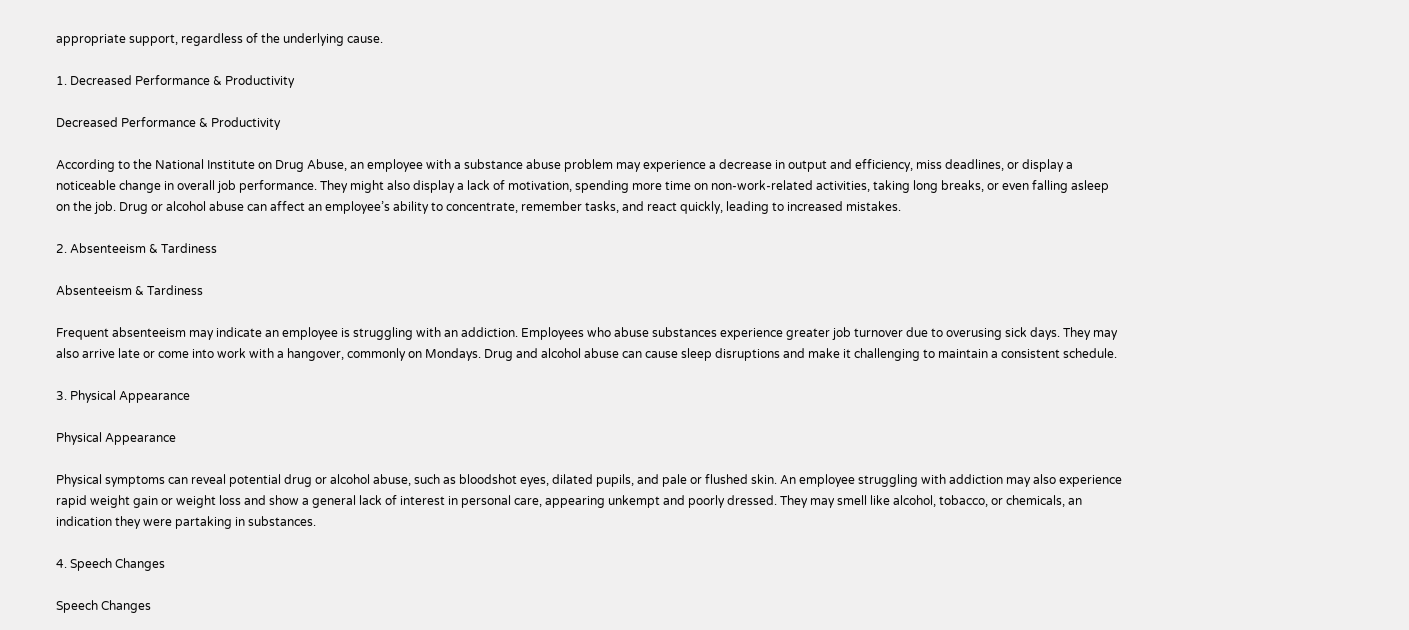appropriate support, regardless of the underlying cause.

1. Decreased Performance & Productivity

Decreased Performance & Productivity

According to the National Institute on Drug Abuse, an employee with a substance abuse problem may experience a decrease in output and efficiency, miss deadlines, or display a noticeable change in overall job performance. They might also display a lack of motivation, spending more time on non-work-related activities, taking long breaks, or even falling asleep on the job. Drug or alcohol abuse can affect an employee’s ability to concentrate, remember tasks, and react quickly, leading to increased mistakes.

2. Absenteeism & Tardiness

Absenteeism & Tardiness

Frequent absenteeism may indicate an employee is struggling with an addiction. Employees who abuse substances experience greater job turnover due to overusing sick days. They may also arrive late or come into work with a hangover, commonly on Mondays. Drug and alcohol abuse can cause sleep disruptions and make it challenging to maintain a consistent schedule.

3. Physical Appearance

Physical Appearance

Physical symptoms can reveal potential drug or alcohol abuse, such as bloodshot eyes, dilated pupils, and pale or flushed skin. An employee struggling with addiction may also experience rapid weight gain or weight loss and show a general lack of interest in personal care, appearing unkempt and poorly dressed. They may smell like alcohol, tobacco, or chemicals, an indication they were partaking in substances.

4. Speech Changes

Speech Changes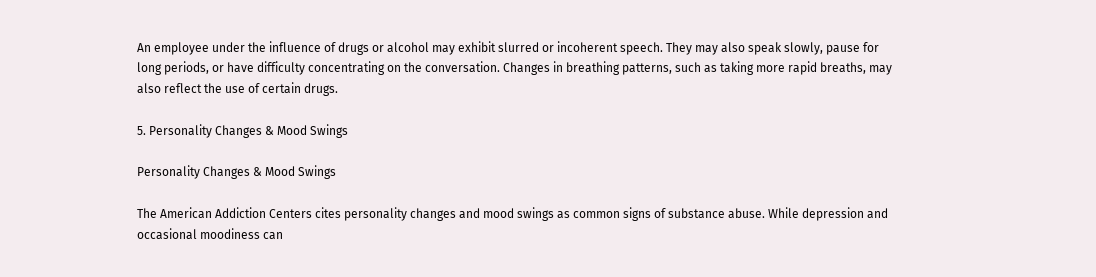An employee under the influence of drugs or alcohol may exhibit slurred or incoherent speech. They may also speak slowly, pause for long periods, or have difficulty concentrating on the conversation. Changes in breathing patterns, such as taking more rapid breaths, may also reflect the use of certain drugs.

5. Personality Changes & Mood Swings

Personality Changes & Mood Swings

The American Addiction Centers cites personality changes and mood swings as common signs of substance abuse. While depression and occasional moodiness can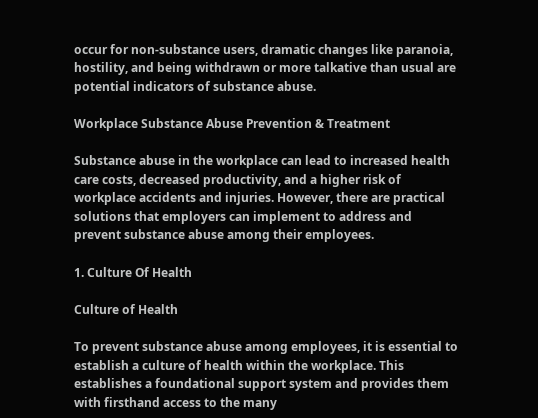occur for non-substance users, dramatic changes like paranoia, hostility, and being withdrawn or more talkative than usual are potential indicators of substance abuse.

Workplace Substance Abuse Prevention & Treatment

Substance abuse in the workplace can lead to increased health care costs, decreased productivity, and a higher risk of workplace accidents and injuries. However, there are practical solutions that employers can implement to address and prevent substance abuse among their employees.

1. Culture Of Health

Culture of Health

To prevent substance abuse among employees, it is essential to establish a culture of health within the workplace. This establishes a foundational support system and provides them with firsthand access to the many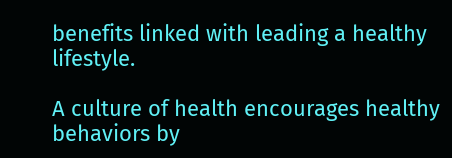benefits linked with leading a healthy lifestyle.

A culture of health encourages healthy behaviors by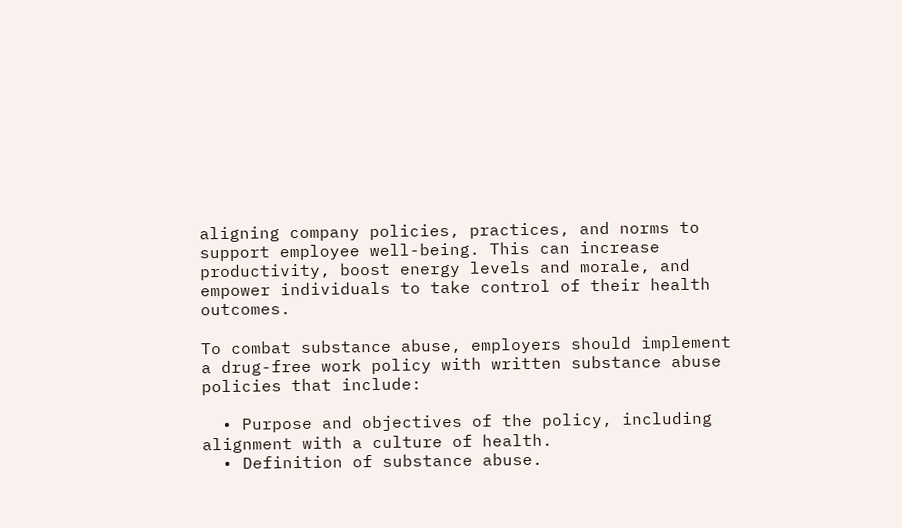aligning company policies, practices, and norms to support employee well-being. This can increase productivity, boost energy levels and morale, and empower individuals to take control of their health outcomes.

To combat substance abuse, employers should implement a drug-free work policy with written substance abuse policies that include:

  • Purpose and objectives of the policy, including alignment with a culture of health.
  • Definition of substance abuse.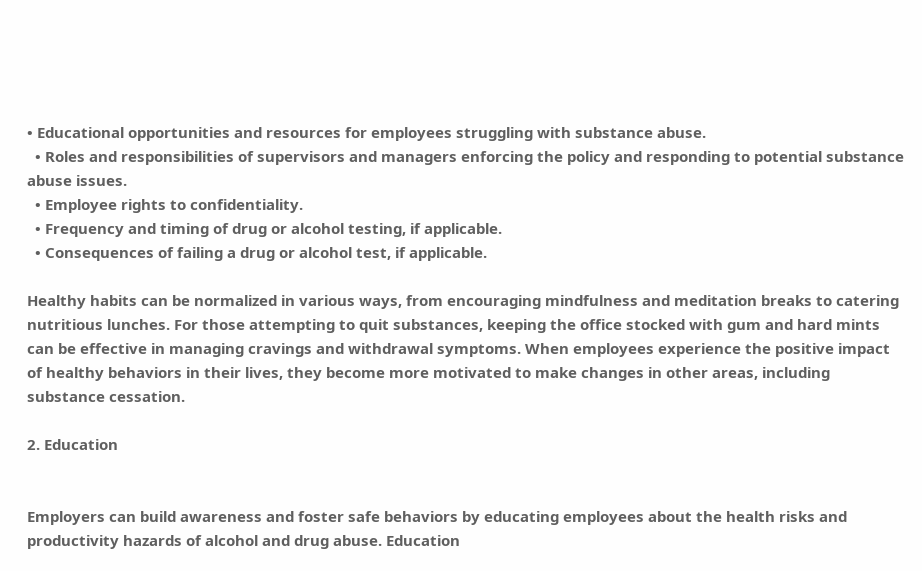• Educational opportunities and resources for employees struggling with substance abuse.
  • Roles and responsibilities of supervisors and managers enforcing the policy and responding to potential substance abuse issues.
  • Employee rights to confidentiality.
  • Frequency and timing of drug or alcohol testing, if applicable.
  • Consequences of failing a drug or alcohol test, if applicable.

Healthy habits can be normalized in various ways, from encouraging mindfulness and meditation breaks to catering nutritious lunches. For those attempting to quit substances, keeping the office stocked with gum and hard mints can be effective in managing cravings and withdrawal symptoms. When employees experience the positive impact of healthy behaviors in their lives, they become more motivated to make changes in other areas, including substance cessation.

2. Education


Employers can build awareness and foster safe behaviors by educating employees about the health risks and productivity hazards of alcohol and drug abuse. Education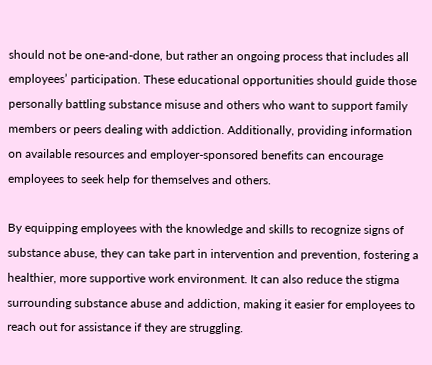should not be one-and-done, but rather an ongoing process that includes all employees’ participation. These educational opportunities should guide those personally battling substance misuse and others who want to support family members or peers dealing with addiction. Additionally, providing information on available resources and employer-sponsored benefits can encourage employees to seek help for themselves and others.

By equipping employees with the knowledge and skills to recognize signs of substance abuse, they can take part in intervention and prevention, fostering a healthier, more supportive work environment. It can also reduce the stigma surrounding substance abuse and addiction, making it easier for employees to reach out for assistance if they are struggling.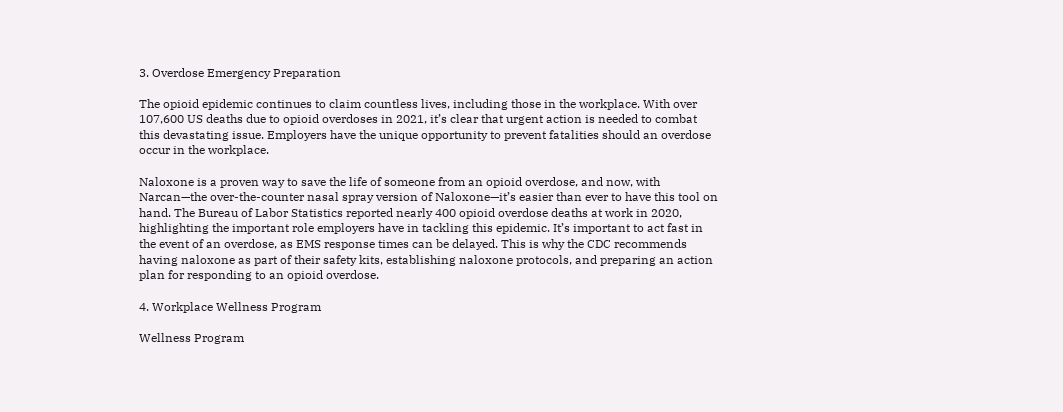3. Overdose Emergency Preparation

The opioid epidemic continues to claim countless lives, including those in the workplace. With over 107,600 US deaths due to opioid overdoses in 2021, it’s clear that urgent action is needed to combat this devastating issue. Employers have the unique opportunity to prevent fatalities should an overdose occur in the workplace.

Naloxone is a proven way to save the life of someone from an opioid overdose, and now, with Narcan—the over-the-counter nasal spray version of Naloxone—it’s easier than ever to have this tool on hand. The Bureau of Labor Statistics reported nearly 400 opioid overdose deaths at work in 2020, highlighting the important role employers have in tackling this epidemic. It’s important to act fast in the event of an overdose, as EMS response times can be delayed. This is why the CDC recommends having naloxone as part of their safety kits, establishing naloxone protocols, and preparing an action plan for responding to an opioid overdose.

4. Workplace Wellness Program

Wellness Program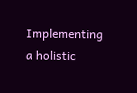Implementing a holistic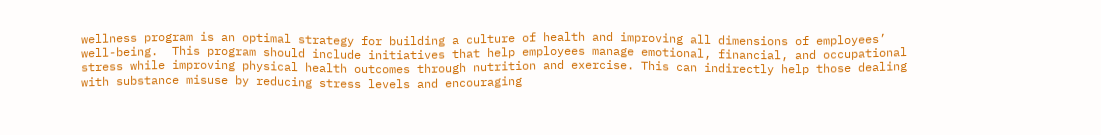wellness program is an optimal strategy for building a culture of health and improving all dimensions of employees’ well-being.  This program should include initiatives that help employees manage emotional, financial, and occupational stress while improving physical health outcomes through nutrition and exercise. This can indirectly help those dealing with substance misuse by reducing stress levels and encouraging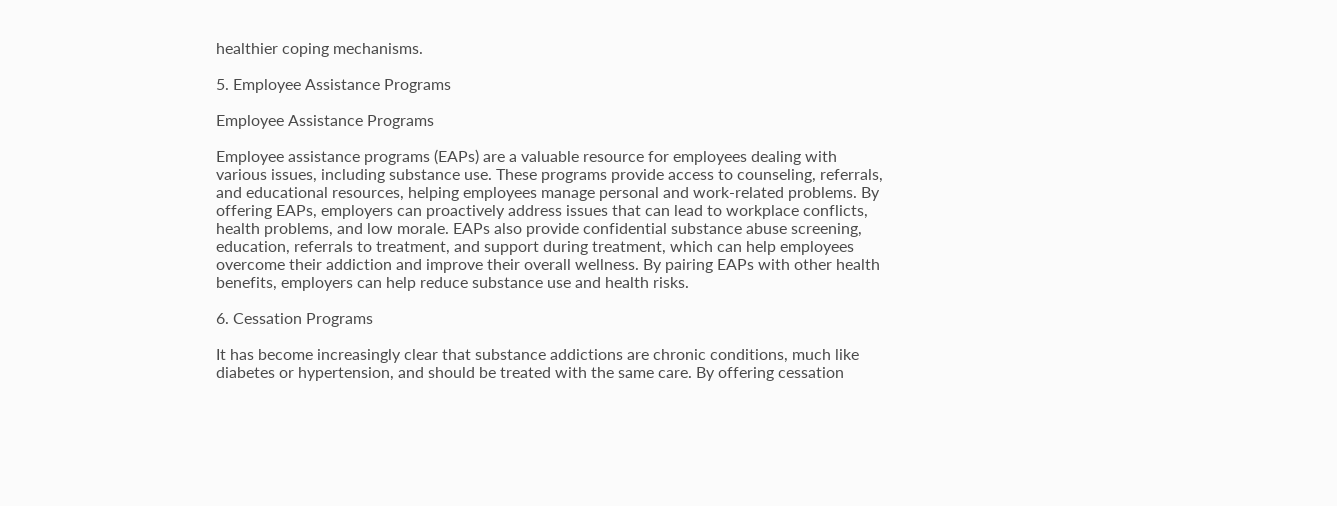healthier coping mechanisms.

5. Employee Assistance Programs

Employee Assistance Programs

Employee assistance programs (EAPs) are a valuable resource for employees dealing with various issues, including substance use. These programs provide access to counseling, referrals, and educational resources, helping employees manage personal and work-related problems. By offering EAPs, employers can proactively address issues that can lead to workplace conflicts, health problems, and low morale. EAPs also provide confidential substance abuse screening, education, referrals to treatment, and support during treatment, which can help employees overcome their addiction and improve their overall wellness. By pairing EAPs with other health benefits, employers can help reduce substance use and health risks.

6. Cessation Programs

It has become increasingly clear that substance addictions are chronic conditions, much like diabetes or hypertension, and should be treated with the same care. By offering cessation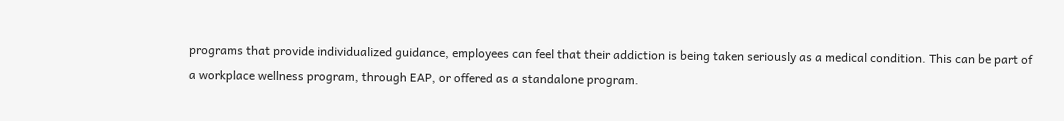programs that provide individualized guidance, employees can feel that their addiction is being taken seriously as a medical condition. This can be part of a workplace wellness program, through EAP, or offered as a standalone program.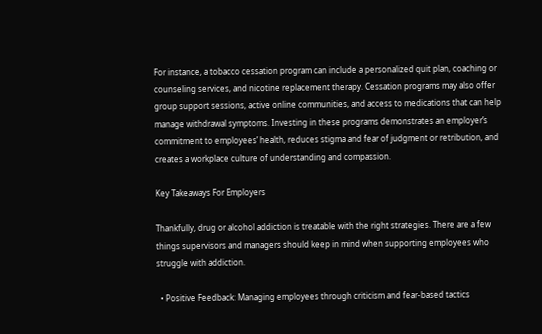For instance, a tobacco cessation program can include a personalized quit plan, coaching or counseling services, and nicotine replacement therapy. Cessation programs may also offer group support sessions, active online communities, and access to medications that can help manage withdrawal symptoms. Investing in these programs demonstrates an employer’s commitment to employees’ health, reduces stigma and fear of judgment or retribution, and creates a workplace culture of understanding and compassion.

Key Takeaways For Employers

Thankfully, drug or alcohol addiction is treatable with the right strategies. There are a few things supervisors and managers should keep in mind when supporting employees who struggle with addiction.

  • Positive Feedback: Managing employees through criticism and fear-based tactics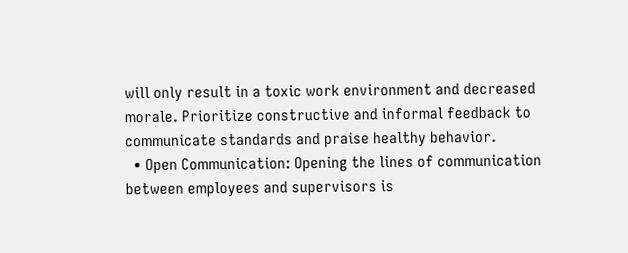will only result in a toxic work environment and decreased morale. Prioritize constructive and informal feedback to communicate standards and praise healthy behavior.
  • Open Communication: Opening the lines of communication between employees and supervisors is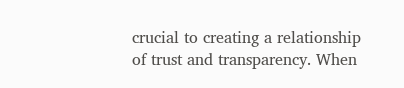crucial to creating a relationship of trust and transparency. When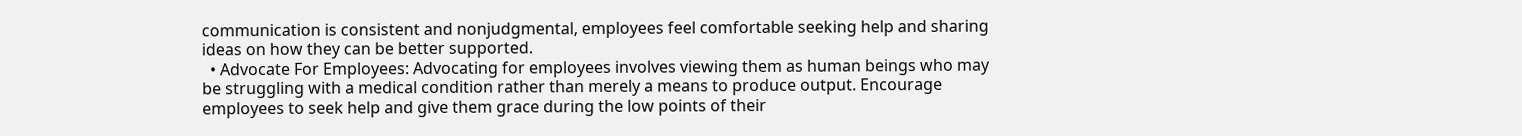communication is consistent and nonjudgmental, employees feel comfortable seeking help and sharing ideas on how they can be better supported.
  • Advocate For Employees: Advocating for employees involves viewing them as human beings who may be struggling with a medical condition rather than merely a means to produce output. Encourage employees to seek help and give them grace during the low points of their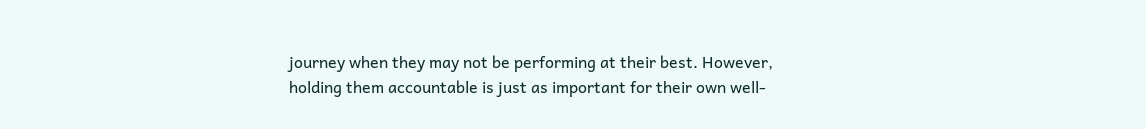journey when they may not be performing at their best. However, holding them accountable is just as important for their own well-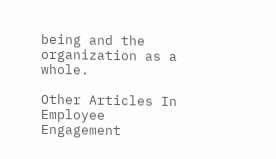being and the organization as a whole.

Other Articles In Employee Engagement